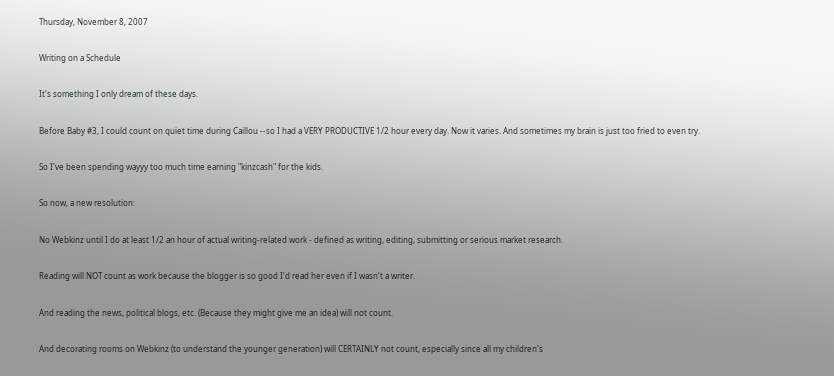Thursday, November 8, 2007

Writing on a Schedule

It's something I only dream of these days.

Before Baby #3, I could count on quiet time during Caillou --so I had a VERY PRODUCTIVE 1/2 hour every day. Now it varies. And sometimes my brain is just too fried to even try.

So I've been spending wayyy too much time earning "kinzcash" for the kids.

So now, a new resolution:

No Webkinz until I do at least 1/2 an hour of actual writing-related work - defined as writing, editing, submitting or serious market research.

Reading will NOT count as work because the blogger is so good I'd read her even if I wasn't a writer.

And reading the news, political blogs, etc. (Because they might give me an idea) will not count.

And decorating rooms on Webkinz (to understand the younger generation) will CERTAINLY not count, especially since all my children's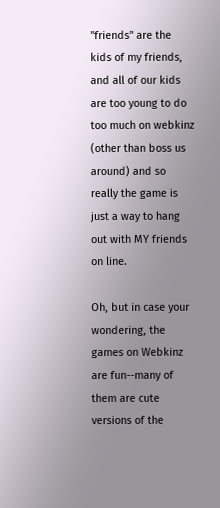"friends" are the kids of my friends, and all of our kids are too young to do too much on webkinz (other than boss us around) and so really the game is just a way to hang out with MY friends on line.

Oh, but in case your wondering, the games on Webkinz are fun--many of them are cute versions of the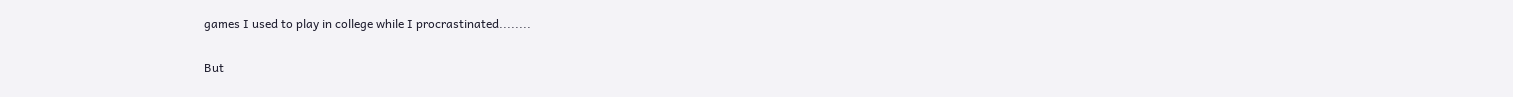games I used to play in college while I procrastinated........

But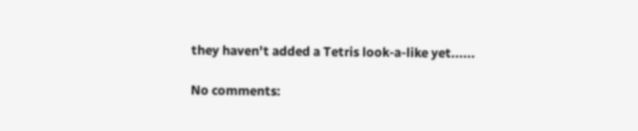they haven't added a Tetris look-a-like yet......

No comments: